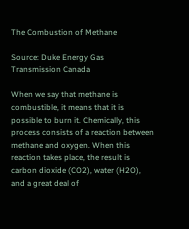The Combustion of Methane

Source: Duke Energy Gas Transmission Canada

When we say that methane is combustible, it means that it is possible to burn it. Chemically, this process consists of a reaction between methane and oxygen. When this reaction takes place, the result is carbon dioxide (CO2), water (H2O), and a great deal of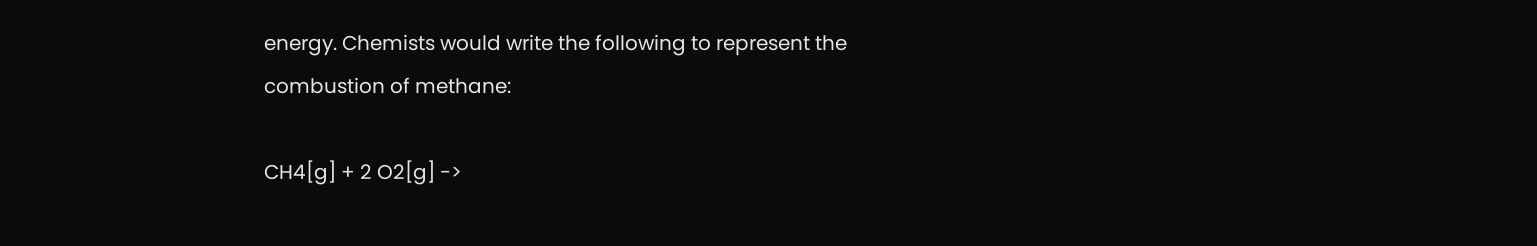energy. Chemists would write the following to represent the combustion of methane:

CH4[g] + 2 O2[g] ->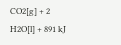CO2[g] + 2 H2O[l] + 891 kJ